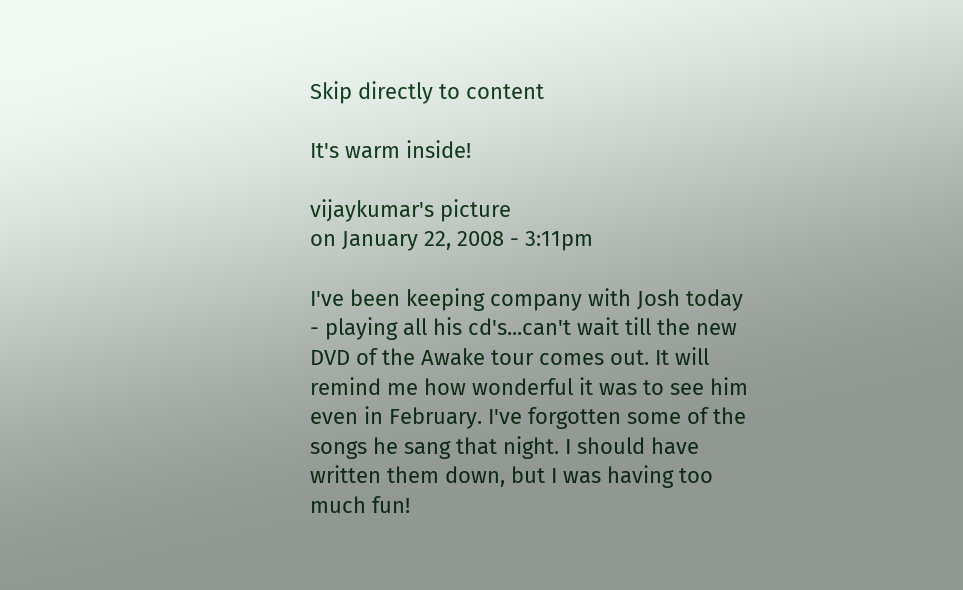Skip directly to content

It's warm inside!

vijaykumar's picture
on January 22, 2008 - 3:11pm

I've been keeping company with Josh today - playing all his cd's...can't wait till the new DVD of the Awake tour comes out. It will remind me how wonderful it was to see him even in February. I've forgotten some of the songs he sang that night. I should have written them down, but I was having too much fun!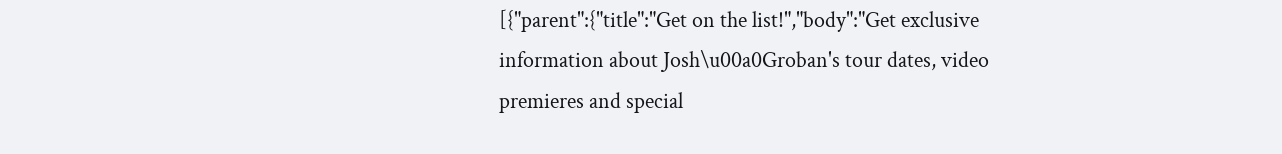[{"parent":{"title":"Get on the list!","body":"Get exclusive information about Josh\u00a0Groban's tour dates, video premieres and special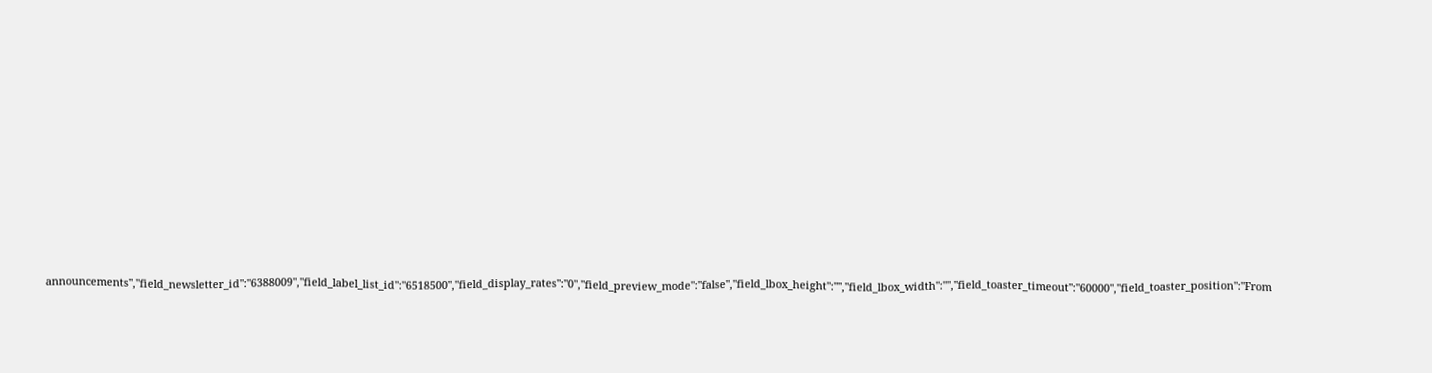announcements","field_newsletter_id":"6388009","field_label_list_id":"6518500","field_display_rates":"0","field_preview_mode":"false","field_lbox_height":"","field_lbox_width":"","field_toaster_timeout":"60000","field_toaster_position":"From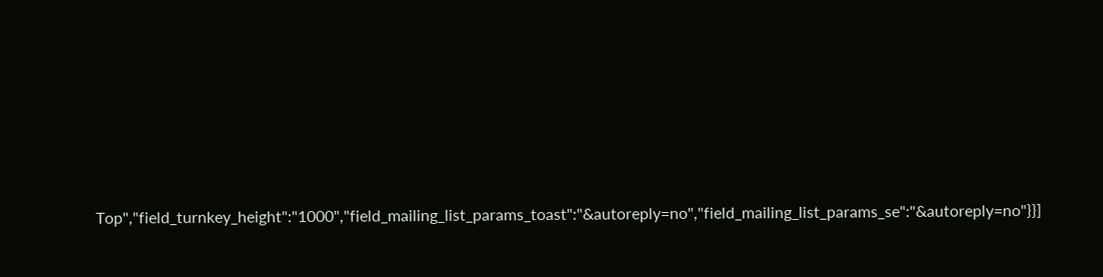Top","field_turnkey_height":"1000","field_mailing_list_params_toast":"&autoreply=no","field_mailing_list_params_se":"&autoreply=no"}}]